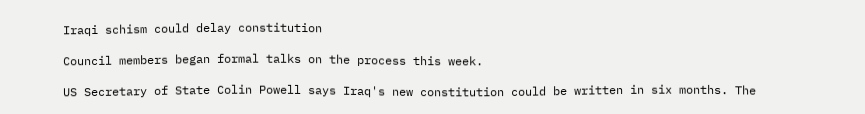Iraqi schism could delay constitution

Council members began formal talks on the process this week.

US Secretary of State Colin Powell says Iraq's new constitution could be written in six months. The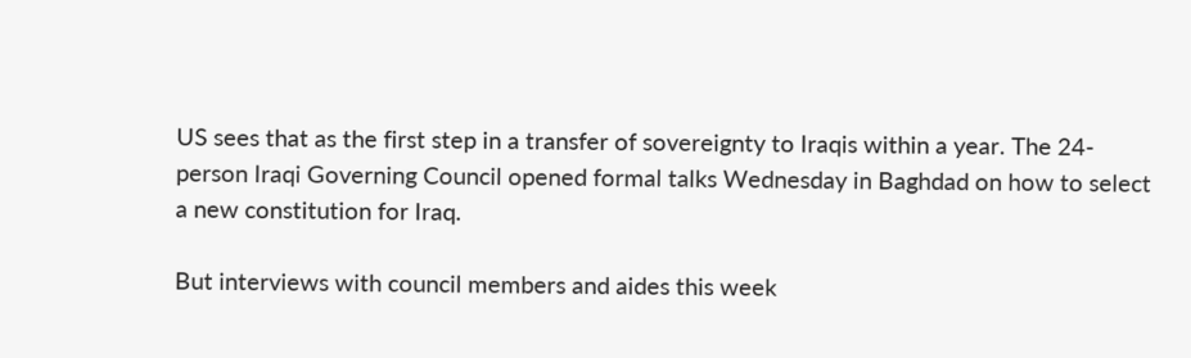US sees that as the first step in a transfer of sovereignty to Iraqis within a year. The 24-person Iraqi Governing Council opened formal talks Wednesday in Baghdad on how to select a new constitution for Iraq.

But interviews with council members and aides this week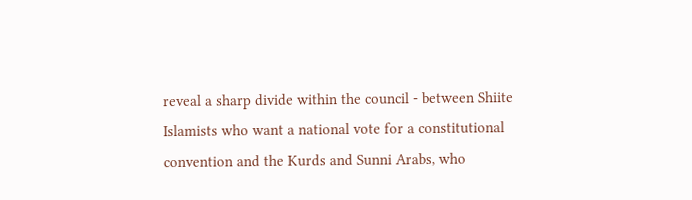reveal a sharp divide within the council - between Shiite Islamists who want a national vote for a constitutional convention and the Kurds and Sunni Arabs, who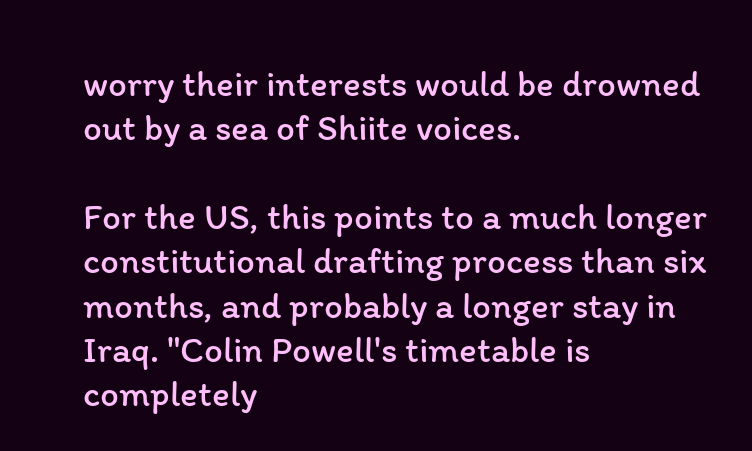worry their interests would be drowned out by a sea of Shiite voices.

For the US, this points to a much longer constitutional drafting process than six months, and probably a longer stay in Iraq. "Colin Powell's timetable is completely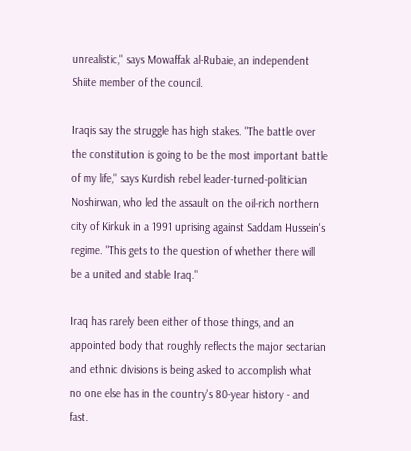unrealistic,'' says Mowaffak al-Rubaie, an independent Shiite member of the council.

Iraqis say the struggle has high stakes. "The battle over the constitution is going to be the most important battle of my life,'' says Kurdish rebel leader-turned-politician Noshirwan, who led the assault on the oil-rich northern city of Kirkuk in a 1991 uprising against Saddam Hussein's regime. "This gets to the question of whether there will be a united and stable Iraq."

Iraq has rarely been either of those things, and an appointed body that roughly reflects the major sectarian and ethnic divisions is being asked to accomplish what no one else has in the country's 80-year history - and fast.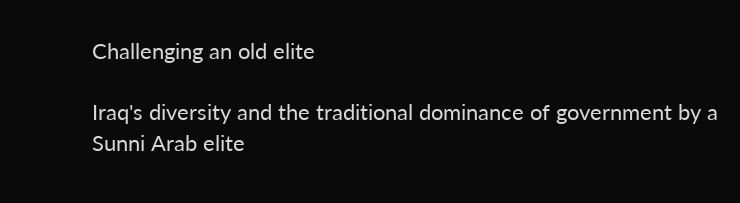Challenging an old elite

Iraq's diversity and the traditional dominance of government by a Sunni Arab elite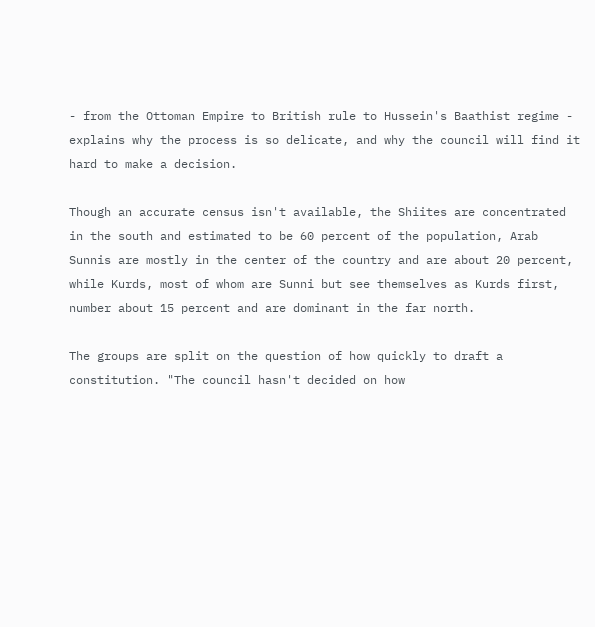- from the Ottoman Empire to British rule to Hussein's Baathist regime - explains why the process is so delicate, and why the council will find it hard to make a decision.

Though an accurate census isn't available, the Shiites are concentrated in the south and estimated to be 60 percent of the population, Arab Sunnis are mostly in the center of the country and are about 20 percent, while Kurds, most of whom are Sunni but see themselves as Kurds first, number about 15 percent and are dominant in the far north.

The groups are split on the question of how quickly to draft a constitution. "The council hasn't decided on how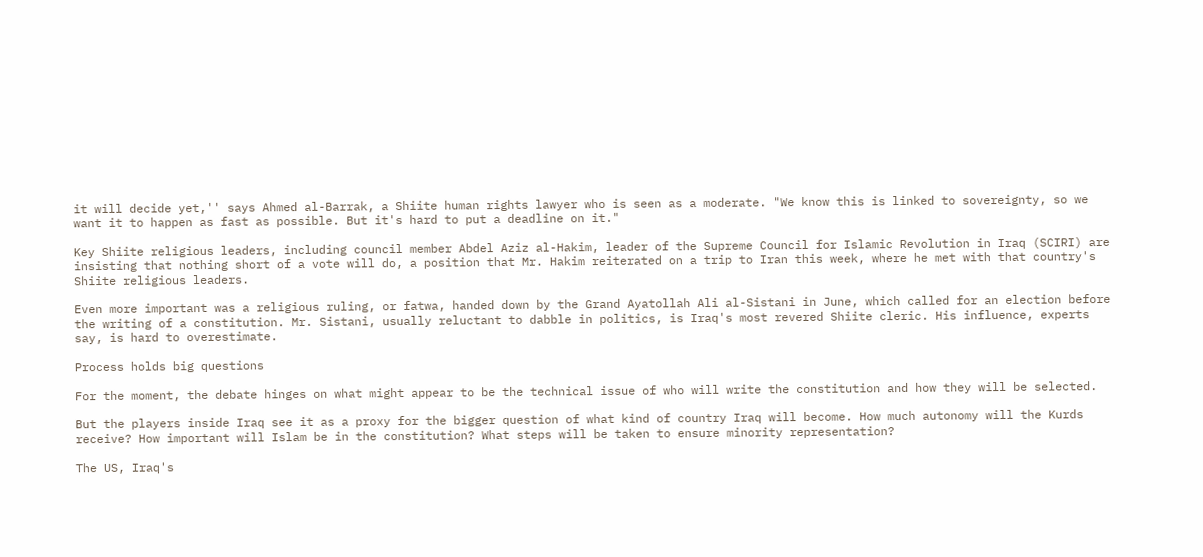it will decide yet,'' says Ahmed al-Barrak, a Shiite human rights lawyer who is seen as a moderate. "We know this is linked to sovereignty, so we want it to happen as fast as possible. But it's hard to put a deadline on it."

Key Shiite religious leaders, including council member Abdel Aziz al-Hakim, leader of the Supreme Council for Islamic Revolution in Iraq (SCIRI) are insisting that nothing short of a vote will do, a position that Mr. Hakim reiterated on a trip to Iran this week, where he met with that country's Shiite religious leaders.

Even more important was a religious ruling, or fatwa, handed down by the Grand Ayatollah Ali al-Sistani in June, which called for an election before the writing of a constitution. Mr. Sistani, usually reluctant to dabble in politics, is Iraq's most revered Shiite cleric. His influence, experts say, is hard to overestimate.

Process holds big questions

For the moment, the debate hinges on what might appear to be the technical issue of who will write the constitution and how they will be selected.

But the players inside Iraq see it as a proxy for the bigger question of what kind of country Iraq will become. How much autonomy will the Kurds receive? How important will Islam be in the constitution? What steps will be taken to ensure minority representation?

The US, Iraq's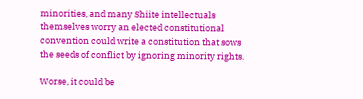minorities, and many Shiite intellectuals themselves worry an elected constitutional convention could write a constitution that sows the seeds of conflict by ignoring minority rights.

Worse, it could be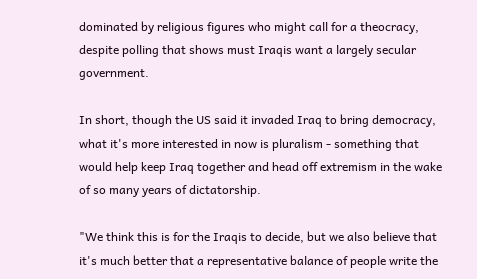dominated by religious figures who might call for a theocracy, despite polling that shows must Iraqis want a largely secular government.

In short, though the US said it invaded Iraq to bring democracy, what it's more interested in now is pluralism - something that would help keep Iraq together and head off extremism in the wake of so many years of dictatorship.

"We think this is for the Iraqis to decide, but we also believe that it's much better that a representative balance of people write the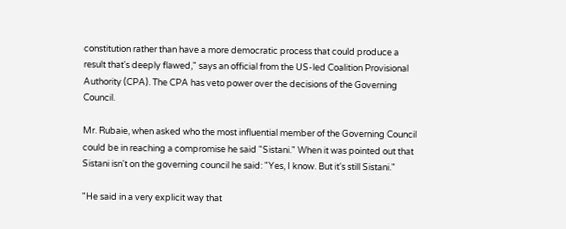constitution rather than have a more democratic process that could produce a result that's deeply flawed," says an official from the US-led Coalition Provisional Authority (CPA). The CPA has veto power over the decisions of the Governing Council.

Mr. Rubaie, when asked who the most influential member of the Governing Council could be in reaching a compromise he said "Sistani." When it was pointed out that Sistani isn't on the governing council he said: "Yes, I know. But it's still Sistani."

"He said in a very explicit way that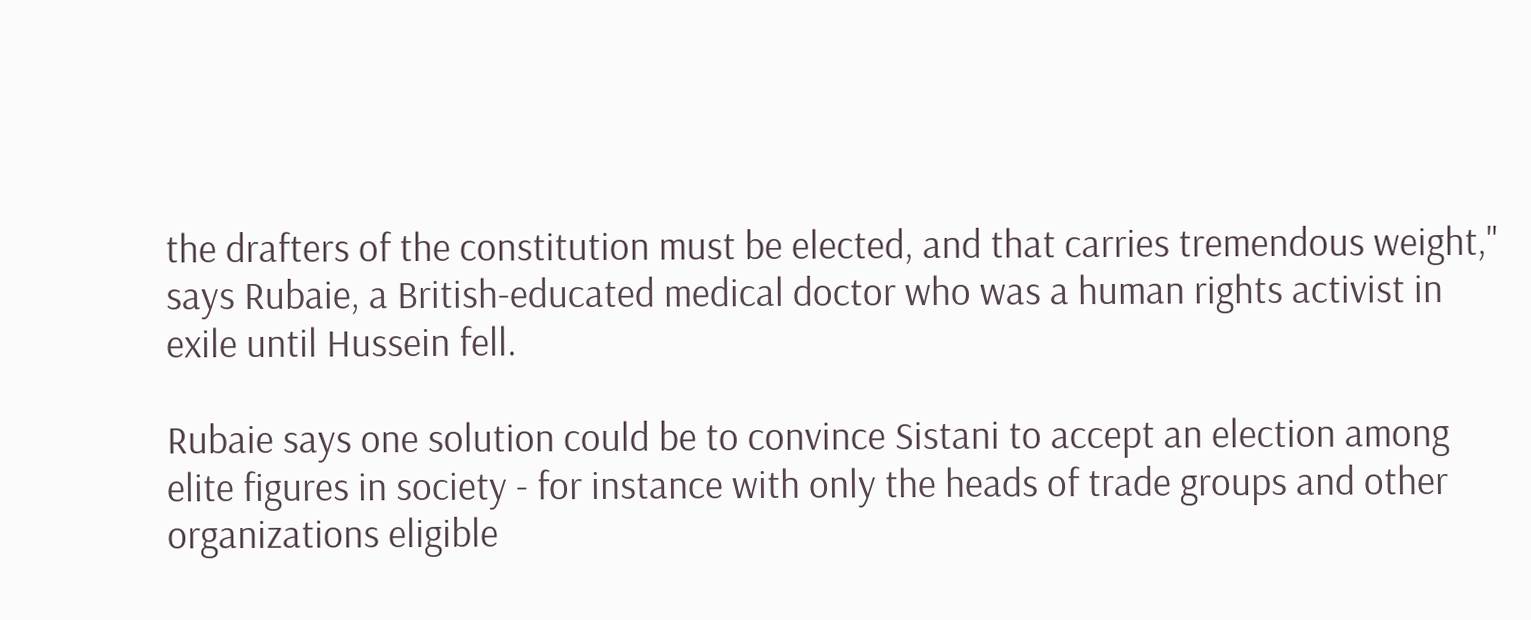the drafters of the constitution must be elected, and that carries tremendous weight," says Rubaie, a British-educated medical doctor who was a human rights activist in exile until Hussein fell.

Rubaie says one solution could be to convince Sistani to accept an election among elite figures in society - for instance with only the heads of trade groups and other organizations eligible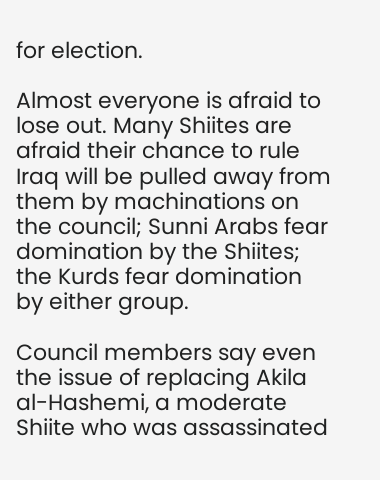for election.

Almost everyone is afraid to lose out. Many Shiites are afraid their chance to rule Iraq will be pulled away from them by machinations on the council; Sunni Arabs fear domination by the Shiites; the Kurds fear domination by either group.

Council members say even the issue of replacing Akila al-Hashemi, a moderate Shiite who was assassinated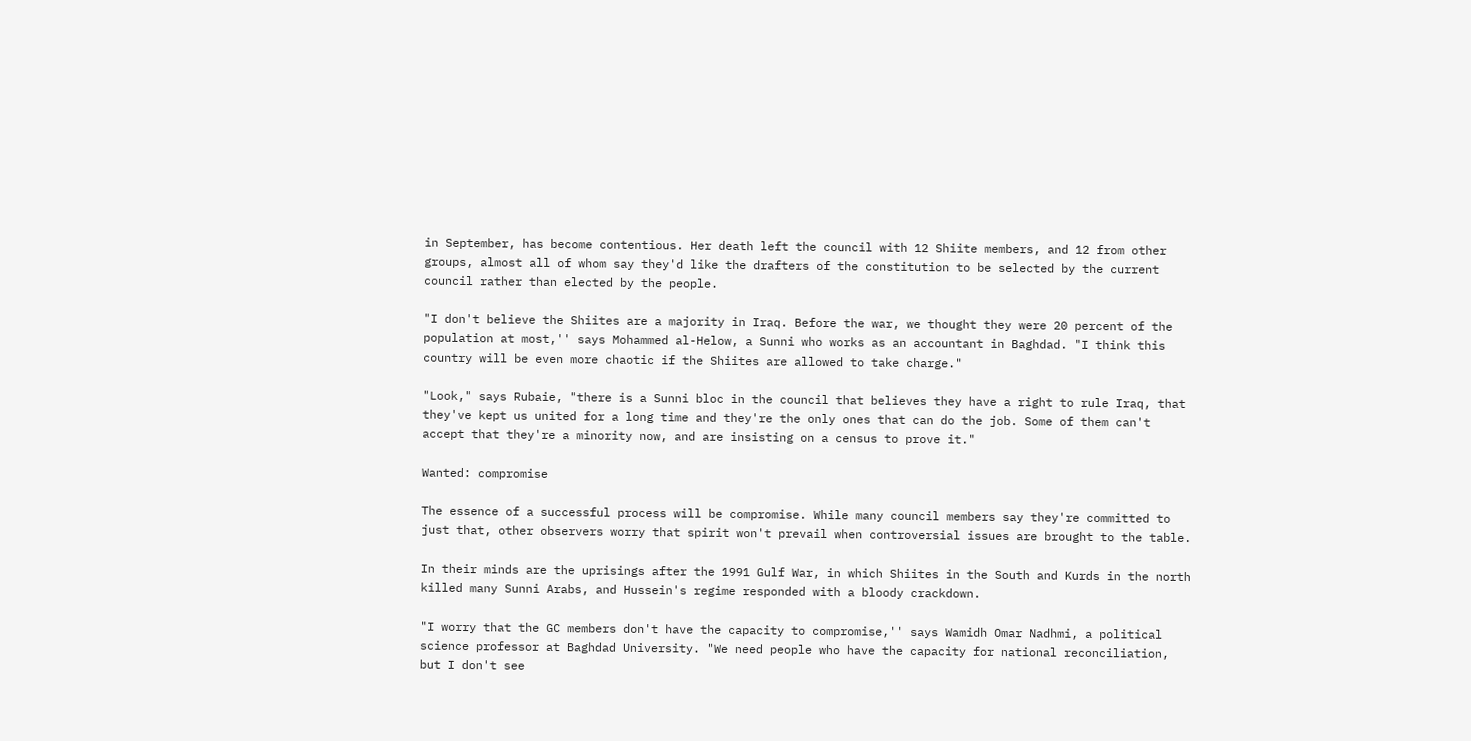in September, has become contentious. Her death left the council with 12 Shiite members, and 12 from other groups, almost all of whom say they'd like the drafters of the constitution to be selected by the current council rather than elected by the people.

"I don't believe the Shiites are a majority in Iraq. Before the war, we thought they were 20 percent of the population at most,'' says Mohammed al-Helow, a Sunni who works as an accountant in Baghdad. "I think this country will be even more chaotic if the Shiites are allowed to take charge."

"Look," says Rubaie, "there is a Sunni bloc in the council that believes they have a right to rule Iraq, that they've kept us united for a long time and they're the only ones that can do the job. Some of them can't accept that they're a minority now, and are insisting on a census to prove it."

Wanted: compromise

The essence of a successful process will be compromise. While many council members say they're committed to just that, other observers worry that spirit won't prevail when controversial issues are brought to the table.

In their minds are the uprisings after the 1991 Gulf War, in which Shiites in the South and Kurds in the north killed many Sunni Arabs, and Hussein's regime responded with a bloody crackdown.

"I worry that the GC members don't have the capacity to compromise,'' says Wamidh Omar Nadhmi, a political science professor at Baghdad University. "We need people who have the capacity for national reconciliation, but I don't see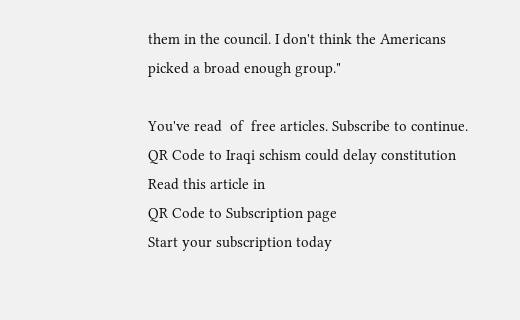them in the council. I don't think the Americans picked a broad enough group."

You've read  of  free articles. Subscribe to continue.
QR Code to Iraqi schism could delay constitution
Read this article in
QR Code to Subscription page
Start your subscription today